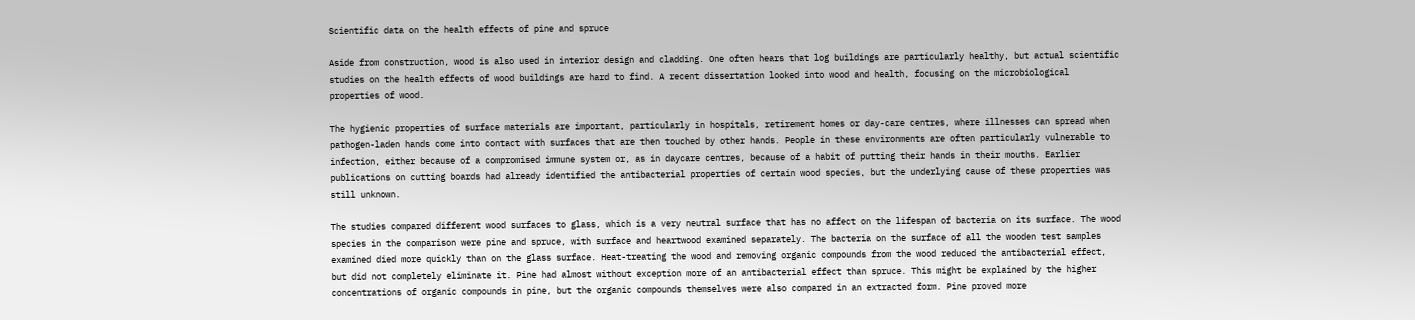Scientific data on the health effects of pine and spruce

Aside from construction, wood is also used in interior design and cladding. One often hears that log buildings are particularly healthy, but actual scientific studies on the health effects of wood buildings are hard to find. A recent dissertation looked into wood and health, focusing on the microbiological properties of wood.

The hygienic properties of surface materials are important, particularly in hospitals, retirement homes or day-care centres, where illnesses can spread when pathogen-laden hands come into contact with surfaces that are then touched by other hands. People in these environments are often particularly vulnerable to infection, either because of a compromised immune system or, as in daycare centres, because of a habit of putting their hands in their mouths. Earlier publications on cutting boards had already identified the antibacterial properties of certain wood species, but the underlying cause of these properties was still unknown.

The studies compared different wood surfaces to glass, which is a very neutral surface that has no affect on the lifespan of bacteria on its surface. The wood species in the comparison were pine and spruce, with surface and heartwood examined separately. The bacteria on the surface of all the wooden test samples examined died more quickly than on the glass surface. Heat-treating the wood and removing organic compounds from the wood reduced the antibacterial effect, but did not completely eliminate it. Pine had almost without exception more of an antibacterial effect than spruce. This might be explained by the higher concentrations of organic compounds in pine, but the organic compounds themselves were also compared in an extracted form. Pine proved more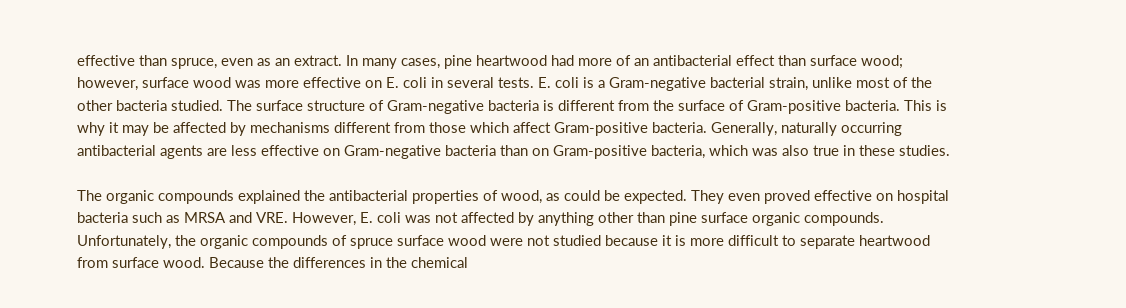effective than spruce, even as an extract. In many cases, pine heartwood had more of an antibacterial effect than surface wood; however, surface wood was more effective on E. coli in several tests. E. coli is a Gram-negative bacterial strain, unlike most of the other bacteria studied. The surface structure of Gram-negative bacteria is different from the surface of Gram-positive bacteria. This is why it may be affected by mechanisms different from those which affect Gram-positive bacteria. Generally, naturally occurring antibacterial agents are less effective on Gram-negative bacteria than on Gram-positive bacteria, which was also true in these studies.

The organic compounds explained the antibacterial properties of wood, as could be expected. They even proved effective on hospital bacteria such as MRSA and VRE. However, E. coli was not affected by anything other than pine surface organic compounds. Unfortunately, the organic compounds of spruce surface wood were not studied because it is more difficult to separate heartwood from surface wood. Because the differences in the chemical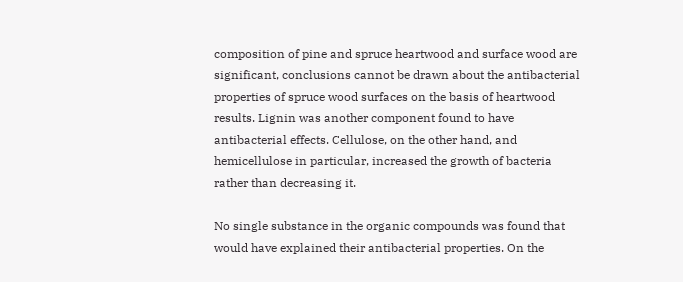composition of pine and spruce heartwood and surface wood are significant, conclusions cannot be drawn about the antibacterial properties of spruce wood surfaces on the basis of heartwood results. Lignin was another component found to have antibacterial effects. Cellulose, on the other hand, and hemicellulose in particular, increased the growth of bacteria rather than decreasing it.

No single substance in the organic compounds was found that would have explained their antibacterial properties. On the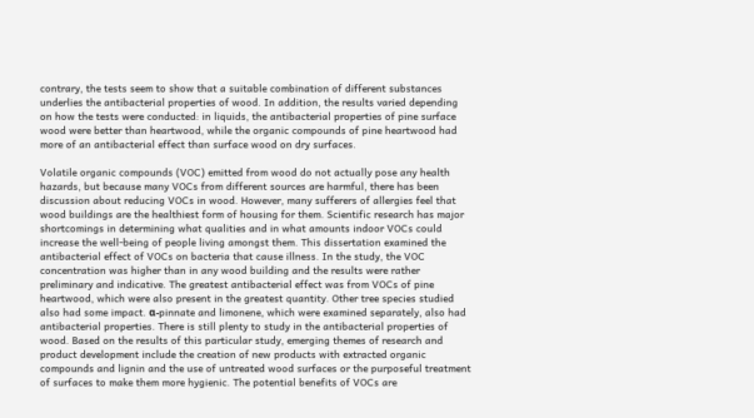contrary, the tests seem to show that a suitable combination of different substances underlies the antibacterial properties of wood. In addition, the results varied depending on how the tests were conducted: in liquids, the antibacterial properties of pine surface wood were better than heartwood, while the organic compounds of pine heartwood had more of an antibacterial effect than surface wood on dry surfaces.

Volatile organic compounds (VOC) emitted from wood do not actually pose any health hazards, but because many VOCs from different sources are harmful, there has been discussion about reducing VOCs in wood. However, many sufferers of allergies feel that wood buildings are the healthiest form of housing for them. Scientific research has major shortcomings in determining what qualities and in what amounts indoor VOCs could increase the well-being of people living amongst them. This dissertation examined the antibacterial effect of VOCs on bacteria that cause illness. In the study, the VOC concentration was higher than in any wood building and the results were rather preliminary and indicative. The greatest antibacterial effect was from VOCs of pine heartwood, which were also present in the greatest quantity. Other tree species studied also had some impact. α-pinnate and limonene, which were examined separately, also had antibacterial properties. There is still plenty to study in the antibacterial properties of wood. Based on the results of this particular study, emerging themes of research and product development include the creation of new products with extracted organic compounds and lignin and the use of untreated wood surfaces or the purposeful treatment of surfaces to make them more hygienic. The potential benefits of VOCs are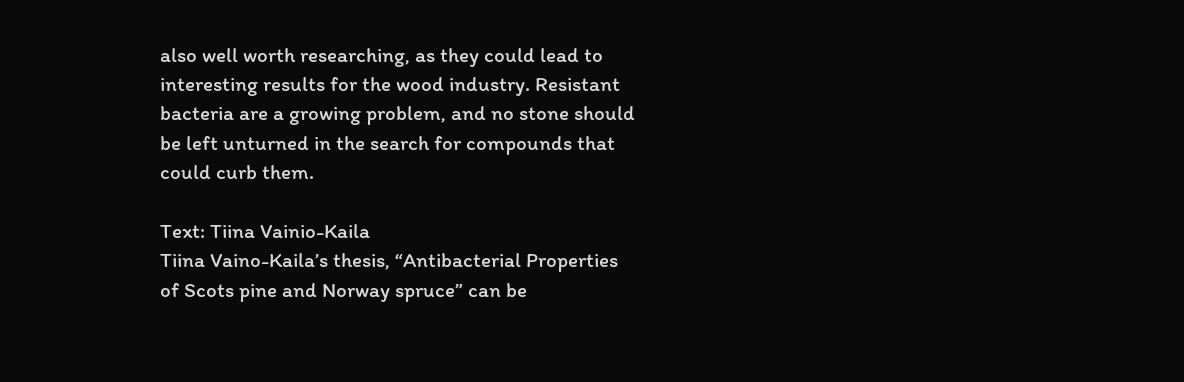also well worth researching, as they could lead to interesting results for the wood industry. Resistant bacteria are a growing problem, and no stone should be left unturned in the search for compounds that could curb them.

Text: Tiina Vainio-Kaila
Tiina Vaino-Kaila’s thesis, “Antibacterial Properties of Scots pine and Norway spruce” can be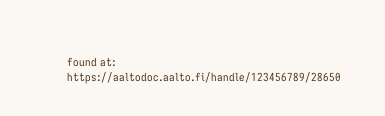found at: https://aaltodoc.aalto.fi/handle/123456789/28650